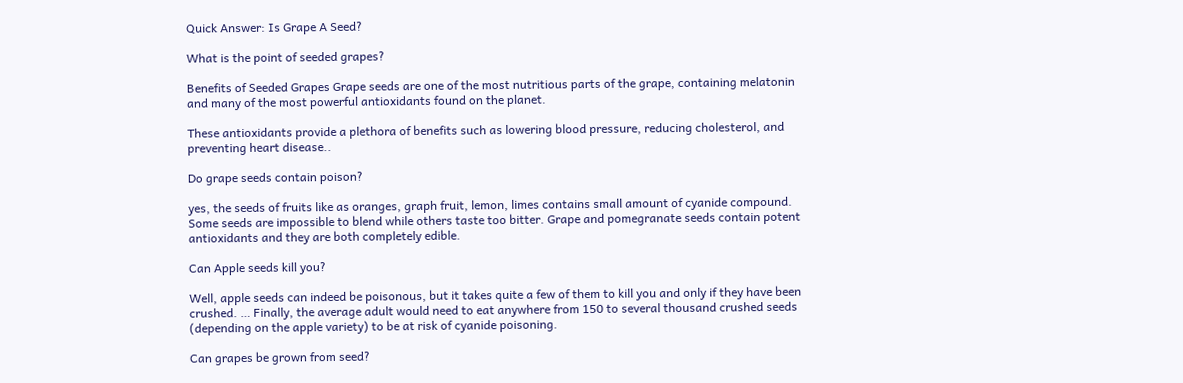Quick Answer: Is Grape A Seed?

What is the point of seeded grapes?

Benefits of Seeded Grapes Grape seeds are one of the most nutritious parts of the grape, containing melatonin and many of the most powerful antioxidants found on the planet.

These antioxidants provide a plethora of benefits such as lowering blood pressure, reducing cholesterol, and preventing heart disease..

Do grape seeds contain poison?

yes, the seeds of fruits like as oranges, graph fruit, lemon, limes contains small amount of cyanide compound. Some seeds are impossible to blend while others taste too bitter. Grape and pomegranate seeds contain potent antioxidants and they are both completely edible.

Can Apple seeds kill you?

Well, apple seeds can indeed be poisonous, but it takes quite a few of them to kill you and only if they have been crushed. … Finally, the average adult would need to eat anywhere from 150 to several thousand crushed seeds (depending on the apple variety) to be at risk of cyanide poisoning.

Can grapes be grown from seed?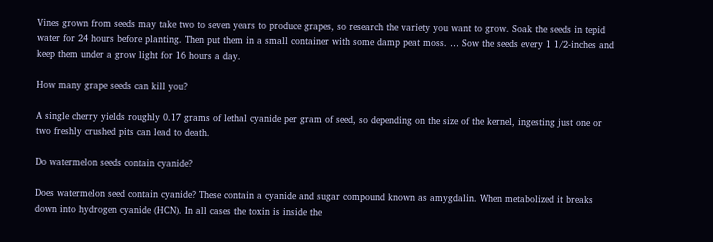Vines grown from seeds may take two to seven years to produce grapes, so research the variety you want to grow. Soak the seeds in tepid water for 24 hours before planting. Then put them in a small container with some damp peat moss. … Sow the seeds every 1 1/2-inches and keep them under a grow light for 16 hours a day.

How many grape seeds can kill you?

A single cherry yields roughly 0.17 grams of lethal cyanide per gram of seed, so depending on the size of the kernel, ingesting just one or two freshly crushed pits can lead to death.

Do watermelon seeds contain cyanide?

Does watermelon seed contain cyanide? These contain a cyanide and sugar compound known as amygdalin. When metabolized it breaks down into hydrogen cyanide (HCN). In all cases the toxin is inside the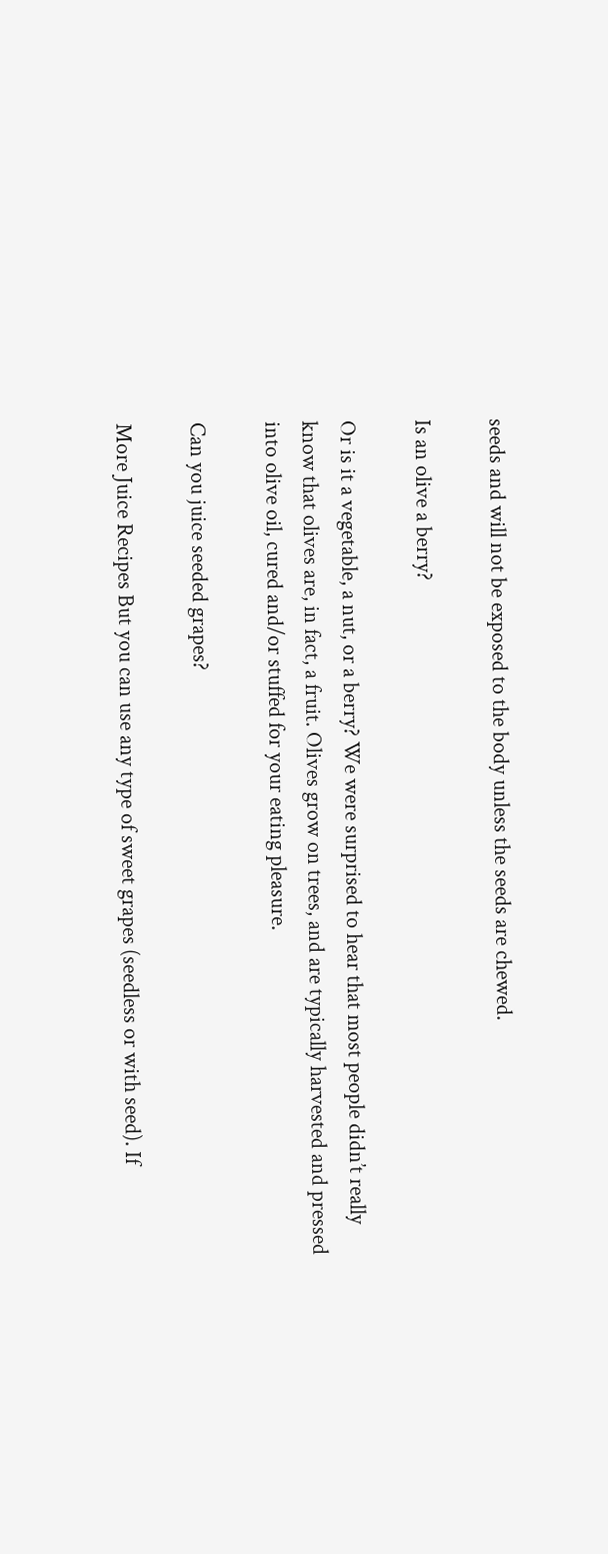seeds and will not be exposed to the body unless the seeds are chewed.

Is an olive a berry?

Or is it a vegetable, a nut, or a berry? We were surprised to hear that most people didn’t really know that olives are, in fact, a fruit. Olives grow on trees, and are typically harvested and pressed into olive oil, cured and/or stuffed for your eating pleasure.

Can you juice seeded grapes?

More Juice Recipes But you can use any type of sweet grapes (seedless or with seed). If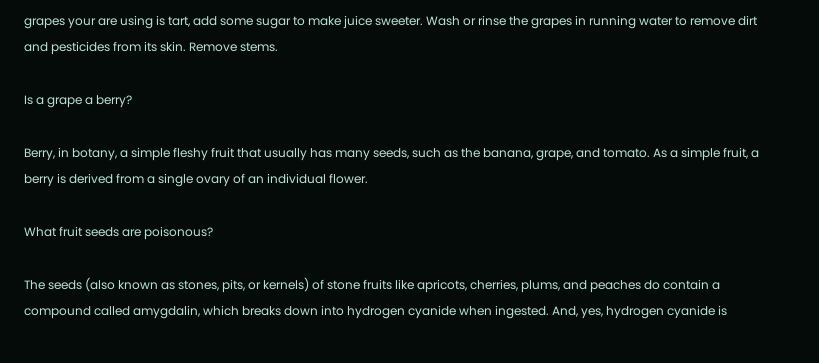grapes your are using is tart, add some sugar to make juice sweeter. Wash or rinse the grapes in running water to remove dirt and pesticides from its skin. Remove stems.

Is a grape a berry?

Berry, in botany, a simple fleshy fruit that usually has many seeds, such as the banana, grape, and tomato. As a simple fruit, a berry is derived from a single ovary of an individual flower.

What fruit seeds are poisonous?

The seeds (also known as stones, pits, or kernels) of stone fruits like apricots, cherries, plums, and peaches do contain a compound called amygdalin, which breaks down into hydrogen cyanide when ingested. And, yes, hydrogen cyanide is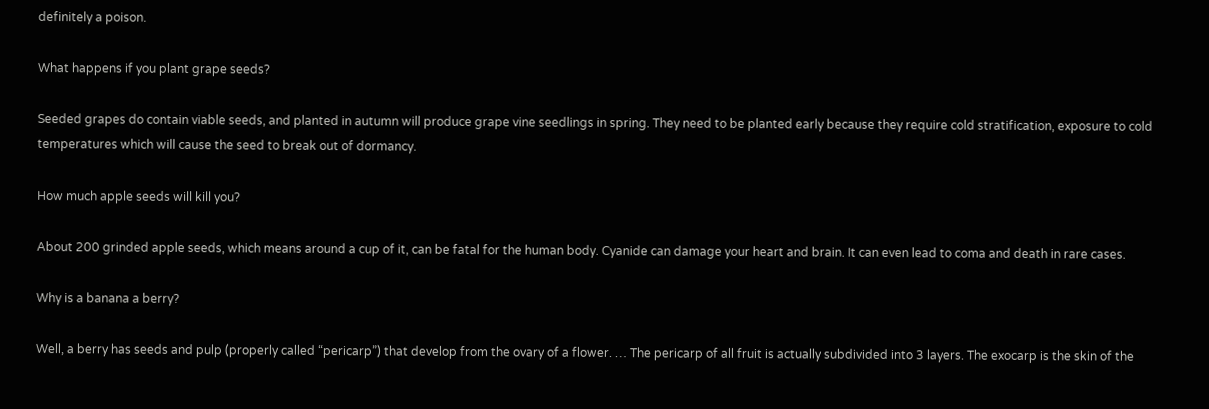definitely a poison.

What happens if you plant grape seeds?

Seeded grapes do contain viable seeds, and planted in autumn will produce grape vine seedlings in spring. They need to be planted early because they require cold stratification, exposure to cold temperatures which will cause the seed to break out of dormancy.

How much apple seeds will kill you?

About 200 grinded apple seeds, which means around a cup of it, can be fatal for the human body. Cyanide can damage your heart and brain. It can even lead to coma and death in rare cases.

Why is a banana a berry?

Well, a berry has seeds and pulp (properly called “pericarp”) that develop from the ovary of a flower. … The pericarp of all fruit is actually subdivided into 3 layers. The exocarp is the skin of the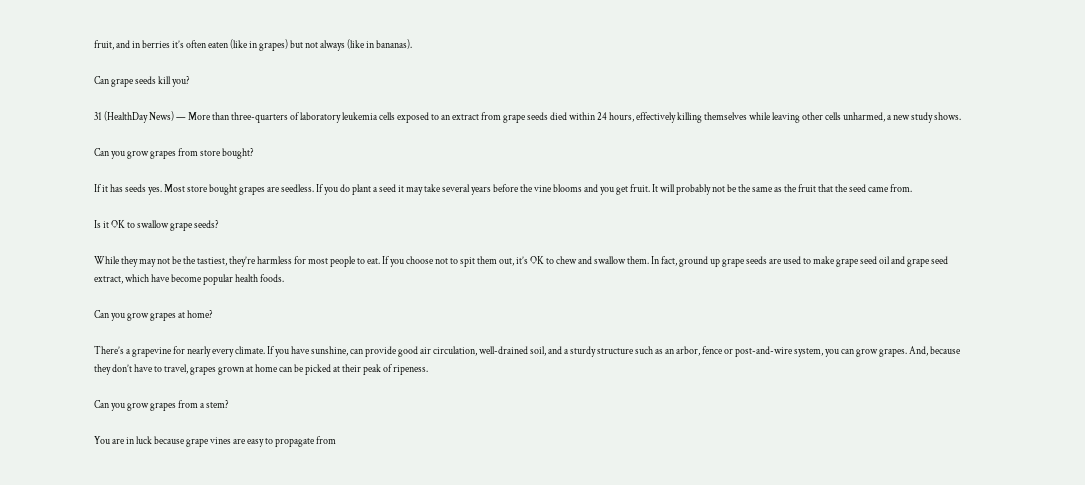fruit, and in berries it’s often eaten (like in grapes) but not always (like in bananas).

Can grape seeds kill you?

31 (HealthDay News) — More than three-quarters of laboratory leukemia cells exposed to an extract from grape seeds died within 24 hours, effectively killing themselves while leaving other cells unharmed, a new study shows.

Can you grow grapes from store bought?

If it has seeds yes. Most store bought grapes are seedless. If you do plant a seed it may take several years before the vine blooms and you get fruit. It will probably not be the same as the fruit that the seed came from.

Is it OK to swallow grape seeds?

While they may not be the tastiest, they’re harmless for most people to eat. If you choose not to spit them out, it’s OK to chew and swallow them. In fact, ground up grape seeds are used to make grape seed oil and grape seed extract, which have become popular health foods.

Can you grow grapes at home?

There’s a grapevine for nearly every climate. If you have sunshine, can provide good air circulation, well-drained soil, and a sturdy structure such as an arbor, fence or post-and-wire system, you can grow grapes. And, because they don’t have to travel, grapes grown at home can be picked at their peak of ripeness.

Can you grow grapes from a stem?

You are in luck because grape vines are easy to propagate from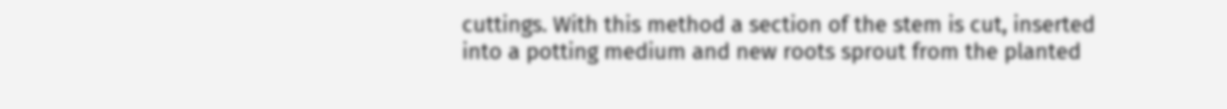cuttings. With this method a section of the stem is cut, inserted into a potting medium and new roots sprout from the planted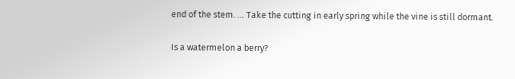end of the stem. … Take the cutting in early spring while the vine is still dormant.

Is a watermelon a berry?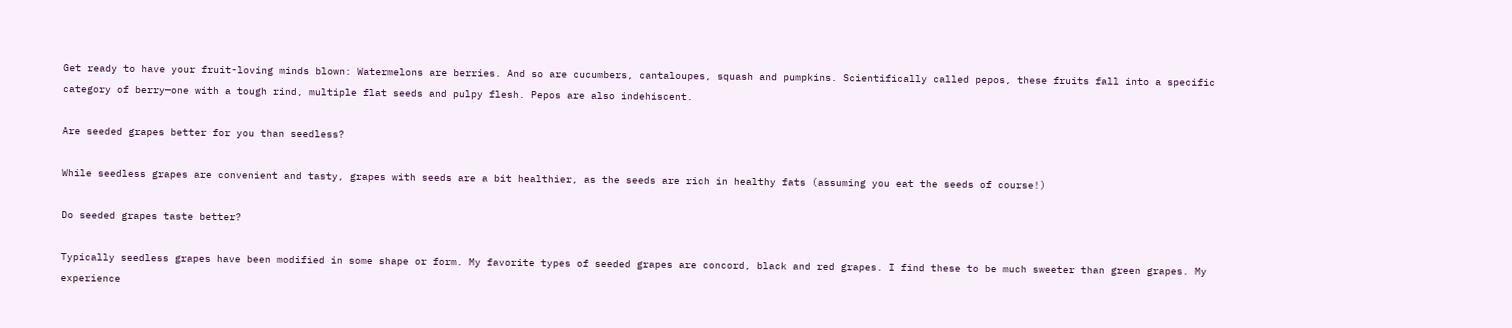Get ready to have your fruit-loving minds blown: Watermelons are berries. And so are cucumbers, cantaloupes, squash and pumpkins. Scientifically called pepos, these fruits fall into a specific category of berry—one with a tough rind, multiple flat seeds and pulpy flesh. Pepos are also indehiscent.

Are seeded grapes better for you than seedless?

While seedless grapes are convenient and tasty, grapes with seeds are a bit healthier, as the seeds are rich in healthy fats (assuming you eat the seeds of course!)

Do seeded grapes taste better?

Typically seedless grapes have been modified in some shape or form. My favorite types of seeded grapes are concord, black and red grapes. I find these to be much sweeter than green grapes. My experience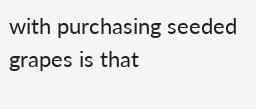with purchasing seeded grapes is that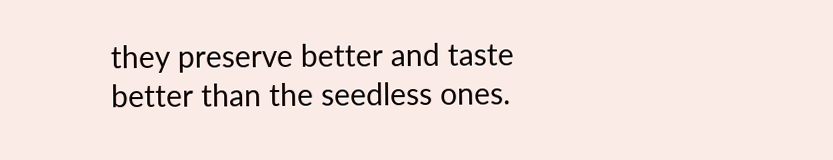they preserve better and taste better than the seedless ones.